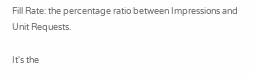Fill Rate: the percentage ratio between Impressions and Unit Requests.

It's the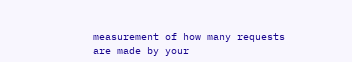measurement of how many requests are made by your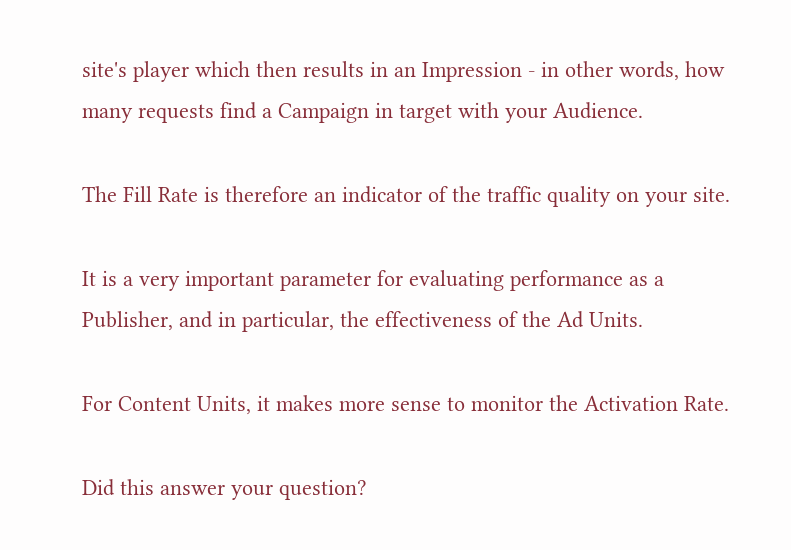site's player which then results in an Impression - in other words, how many requests find a Campaign in target with your Audience.

The Fill Rate is therefore an indicator of the traffic quality on your site.

It is a very important parameter for evaluating performance as a Publisher, and in particular, the effectiveness of the Ad Units.

For Content Units, it makes more sense to monitor the Activation Rate.

Did this answer your question?